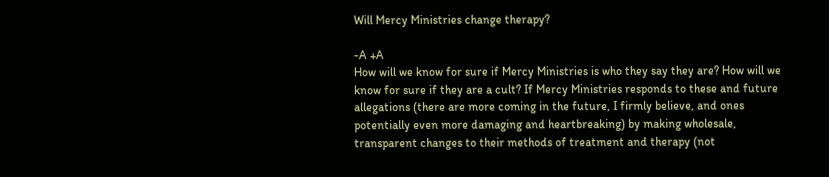Will Mercy Ministries change therapy?

-A +A
How will we know for sure if Mercy Ministries is who they say they are? How will we know for sure if they are a cult? If Mercy Ministries responds to these and future allegations (there are more coming in the future, I firmly believe, and ones potentially even more damaging and heartbreaking) by making wholesale, transparent changes to their methods of treatment and therapy (not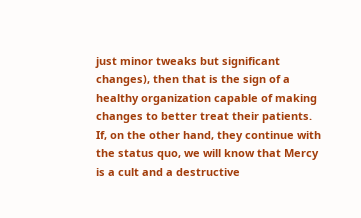just minor tweaks but significant changes), then that is the sign of a healthy organization capable of making changes to better treat their patients. If, on the other hand, they continue with the status quo, we will know that Mercy is a cult and a destructive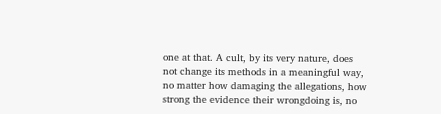one at that. A cult, by its very nature, does not change its methods in a meaningful way, no matter how damaging the allegations, how strong the evidence their wrongdoing is, no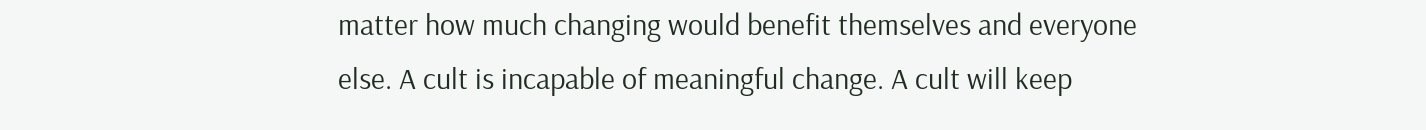matter how much changing would benefit themselves and everyone else. A cult is incapable of meaningful change. A cult will keep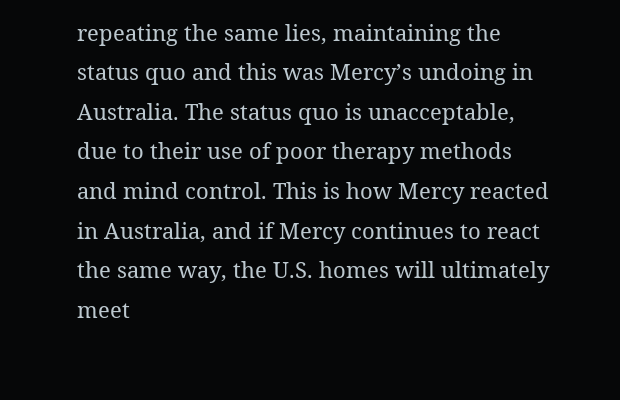repeating the same lies, maintaining the status quo and this was Mercy’s undoing in Australia. The status quo is unacceptable, due to their use of poor therapy methods and mind control. This is how Mercy reacted in Australia, and if Mercy continues to react the same way, the U.S. homes will ultimately meet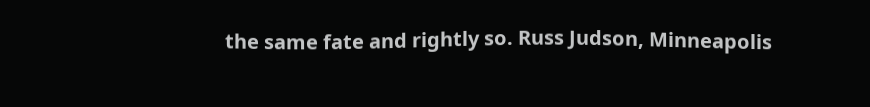the same fate and rightly so. Russ Judson, Minneapolis